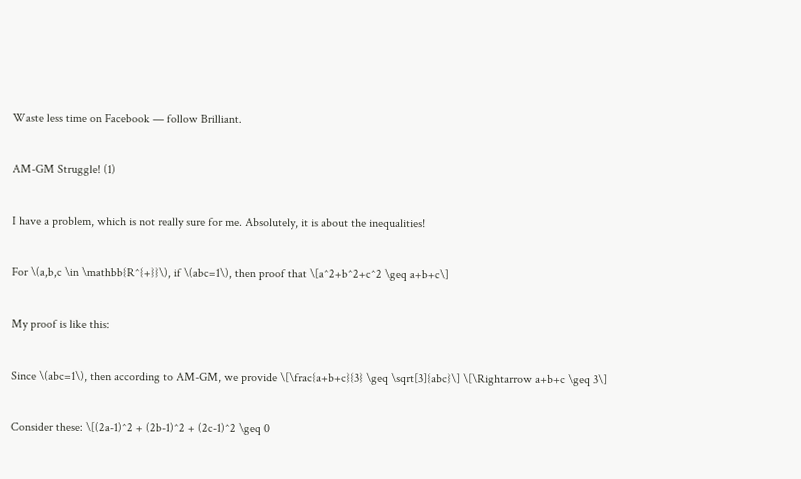Waste less time on Facebook — follow Brilliant.

AM-GM Struggle! (1)

I have a problem, which is not really sure for me. Absolutely, it is about the inequalities!

For \(a,b,c \in \mathbb{R^{+}}\), if \(abc=1\), then proof that \[a^2+b^2+c^2 \geq a+b+c\]

My proof is like this:

Since \(abc=1\), then according to AM-GM, we provide \[\frac{a+b+c}{3} \geq \sqrt[3]{abc}\] \[\Rightarrow a+b+c \geq 3\]

Consider these: \[(2a-1)^2 + (2b-1)^2 + (2c-1)^2 \geq 0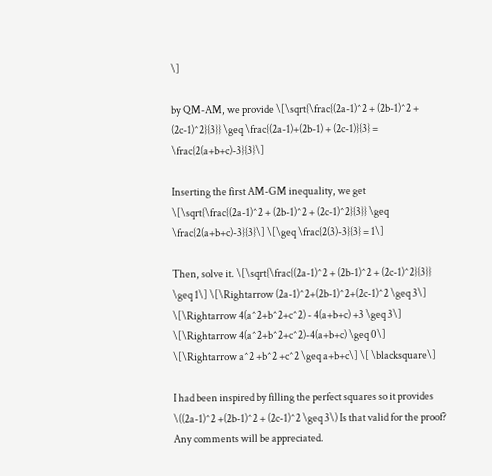\]

by QM-AM, we provide \[\sqrt{\frac{(2a-1)^2 + (2b-1)^2 + (2c-1)^2}{3}} \geq \frac{(2a-1)+(2b-1) + (2c-1)}{3} = \frac{2(a+b+c)-3}{3}\]

Inserting the first AM-GM inequality, we get \[\sqrt{\frac{(2a-1)^2 + (2b-1)^2 + (2c-1)^2}{3}} \geq \frac{2(a+b+c)-3}{3}\] \[\geq \frac{2(3)-3}{3} = 1\]

Then, solve it. \[\sqrt{\frac{(2a-1)^2 + (2b-1)^2 + (2c-1)^2}{3}} \geq 1\] \[\Rightarrow (2a-1)^2+(2b-1)^2+(2c-1)^2 \geq 3\] \[\Rightarrow 4(a^2+b^2+c^2) - 4(a+b+c) +3 \geq 3\] \[\Rightarrow 4(a^2+b^2+c^2)-4(a+b+c) \geq 0\] \[\Rightarrow a^2 +b^2 +c^2 \geq a+b+c\] \[ \blacksquare\]

I had been inspired by filling the perfect squares so it provides \((2a-1)^2 +(2b-1)^2 + (2c-1)^2 \geq 3\) Is that valid for the proof? Any comments will be appreciated.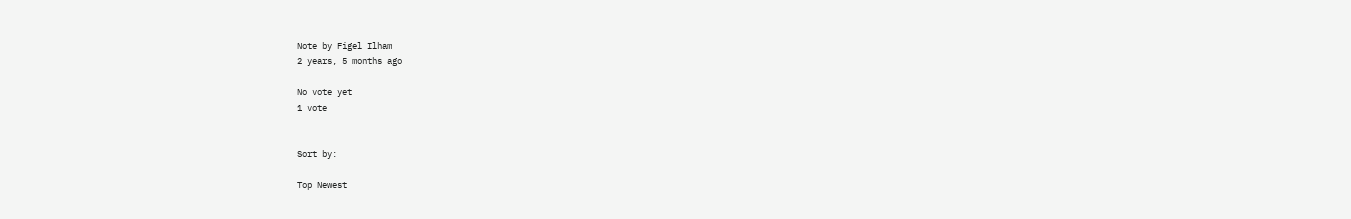Note by Figel Ilham
2 years, 5 months ago

No vote yet
1 vote


Sort by:

Top Newest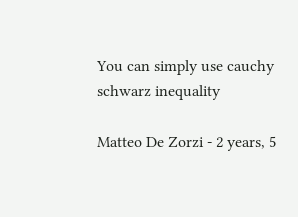You can simply use cauchy schwarz inequality

Matteo De Zorzi - 2 years, 5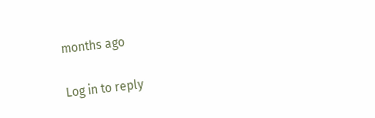months ago

Log in to reply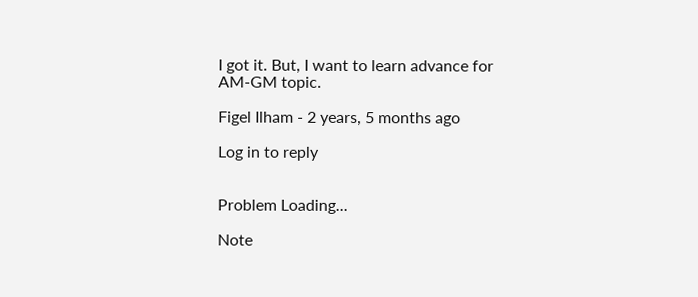I got it. But, I want to learn advance for AM-GM topic.

Figel Ilham - 2 years, 5 months ago

Log in to reply


Problem Loading...

Note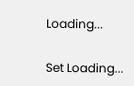Loading...

Set Loading...